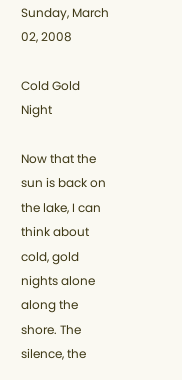Sunday, March 02, 2008

Cold Gold Night

Now that the sun is back on the lake, I can think about cold, gold nights alone along the shore. The silence, the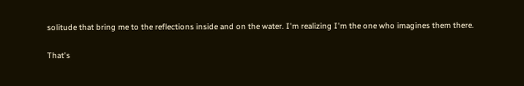solitude that bring me to the reflections inside and on the water. I'm realizing I'm the one who imagines them there.

That's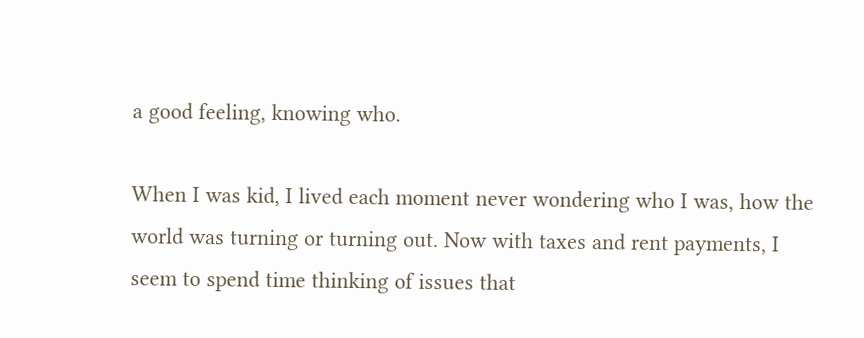a good feeling, knowing who.

When I was kid, I lived each moment never wondering who I was, how the world was turning or turning out. Now with taxes and rent payments, I seem to spend time thinking of issues that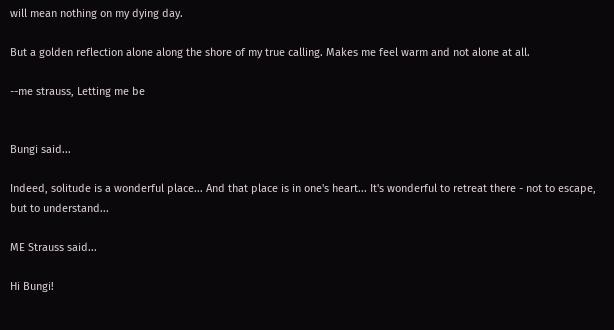will mean nothing on my dying day.

But a golden reflection alone along the shore of my true calling. Makes me feel warm and not alone at all.

--me strauss, Letting me be


Bungi said...

Indeed, solitude is a wonderful place... And that place is in one's heart... It's wonderful to retreat there - not to escape, but to understand...

ME Strauss said...

Hi Bungi!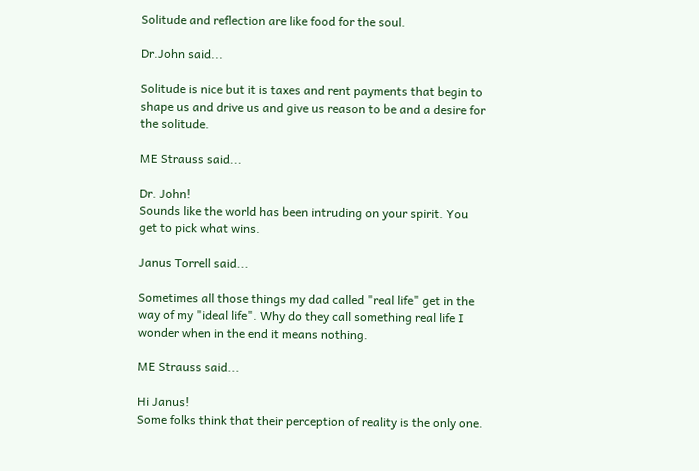Solitude and reflection are like food for the soul.

Dr.John said...

Solitude is nice but it is taxes and rent payments that begin to shape us and drive us and give us reason to be and a desire for the solitude.

ME Strauss said...

Dr. John!
Sounds like the world has been intruding on your spirit. You get to pick what wins.

Janus Torrell said...

Sometimes all those things my dad called "real life" get in the way of my "ideal life". Why do they call something real life I wonder when in the end it means nothing.

ME Strauss said...

Hi Janus!
Some folks think that their perception of reality is the only one.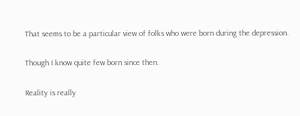That seems to be a particular view of folks who were born during the depression.

Though I know quite few born since then.

Reality is really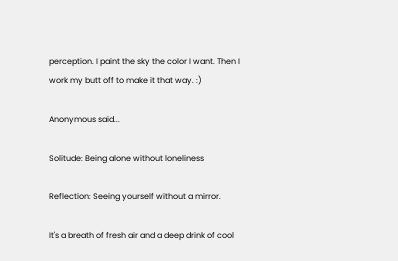perception. I paint the sky the color I want. Then I work my butt off to make it that way. :)

Anonymous said...

Solitude: Being alone without loneliness

Reflection: Seeing yourself without a mirror.

It's a breath of fresh air and a deep drink of cool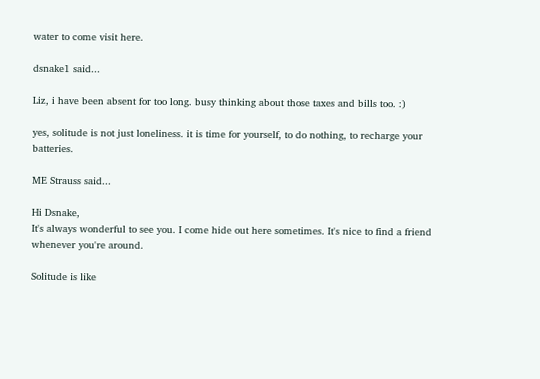water to come visit here.

dsnake1 said...

Liz, i have been absent for too long. busy thinking about those taxes and bills too. :)

yes, solitude is not just loneliness. it is time for yourself, to do nothing, to recharge your batteries.

ME Strauss said...

Hi Dsnake,
It's always wonderful to see you. I come hide out here sometimes. It's nice to find a friend whenever you're around.

Solitude is like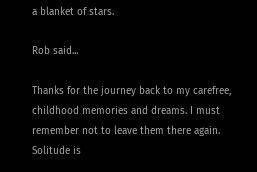a blanket of stars.

Rob said...

Thanks for the journey back to my carefree, childhood memories and dreams. I must remember not to leave them there again. Solitude is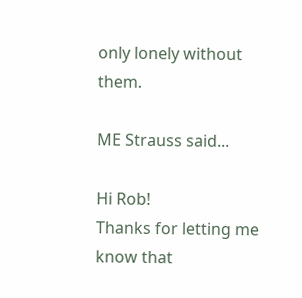only lonely without them.

ME Strauss said...

Hi Rob!
Thanks for letting me know that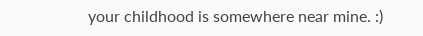your childhood is somewhere near mine. :)